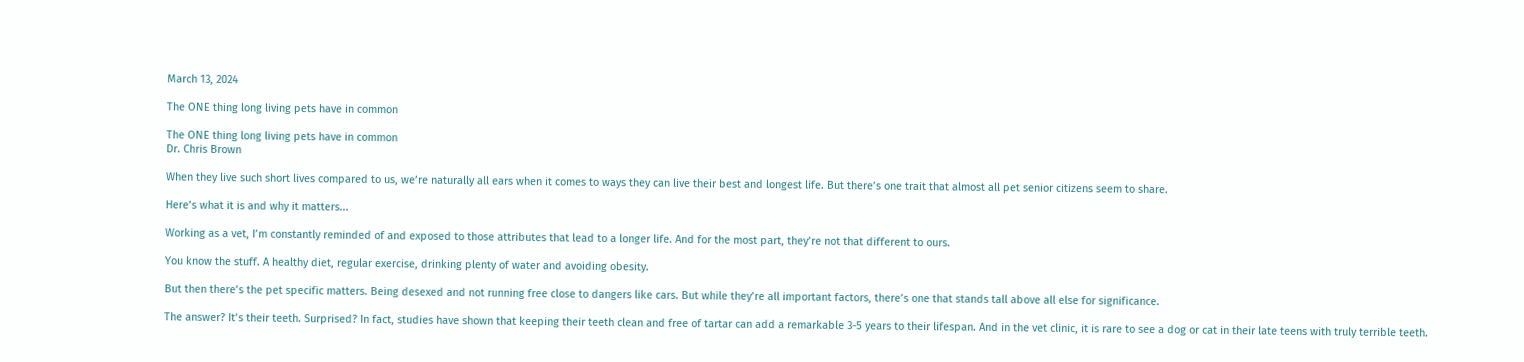March 13, 2024

The ONE thing long living pets have in common

The ONE thing long living pets have in common
Dr. Chris Brown

When they live such short lives compared to us, we’re naturally all ears when it comes to ways they can live their best and longest life. But there’s one trait that almost all pet senior citizens seem to share.

Here’s what it is and why it matters...

Working as a vet, I’m constantly reminded of and exposed to those attributes that lead to a longer life. And for the most part, they’re not that different to ours.

You know the stuff. A healthy diet, regular exercise, drinking plenty of water and avoiding obesity.

But then there’s the pet specific matters. Being desexed and not running free close to dangers like cars. But while they’re all important factors, there’s one that stands tall above all else for significance.

The answer? It’s their teeth. Surprised? In fact, studies have shown that keeping their teeth clean and free of tartar can add a remarkable 3-5 years to their lifespan. And in the vet clinic, it is rare to see a dog or cat in their late teens with truly terrible teeth.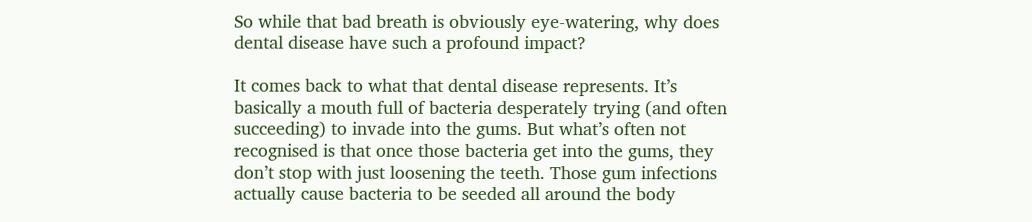So while that bad breath is obviously eye-watering, why does dental disease have such a profound impact?

It comes back to what that dental disease represents. It’s basically a mouth full of bacteria desperately trying (and often succeeding) to invade into the gums. But what’s often not recognised is that once those bacteria get into the gums, they don’t stop with just loosening the teeth. Those gum infections actually cause bacteria to be seeded all around the body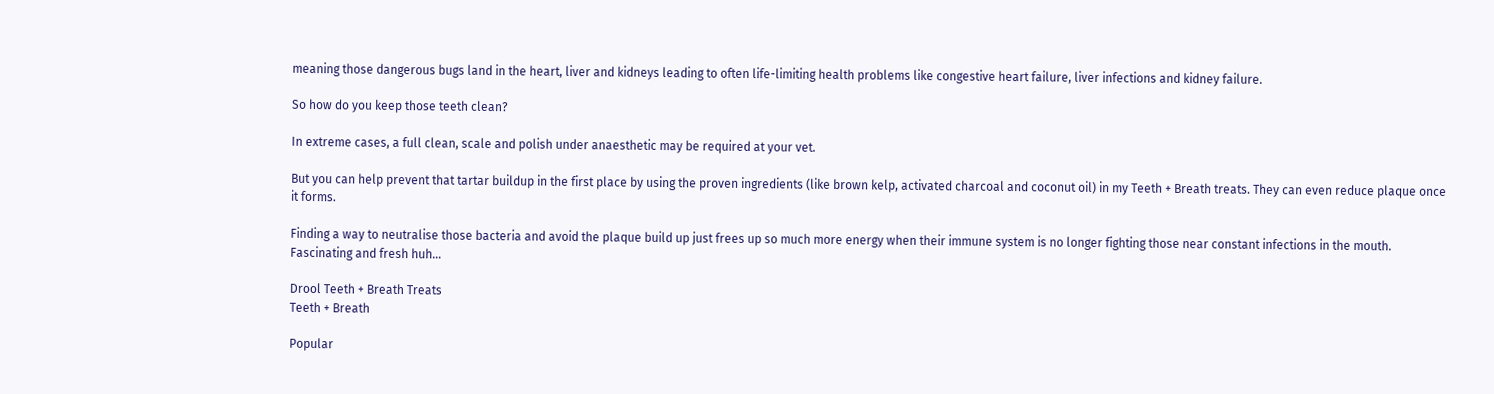meaning those dangerous bugs land in the heart, liver and kidneys leading to often life-limiting health problems like congestive heart failure, liver infections and kidney failure.

So how do you keep those teeth clean?

In extreme cases, a full clean, scale and polish under anaesthetic may be required at your vet.

But you can help prevent that tartar buildup in the first place by using the proven ingredients (like brown kelp, activated charcoal and coconut oil) in my Teeth + Breath treats. They can even reduce plaque once it forms.

Finding a way to neutralise those bacteria and avoid the plaque build up just frees up so much more energy when their immune system is no longer fighting those near constant infections in the mouth. Fascinating and fresh huh…

Drool Teeth + Breath Treats
Teeth + Breath

Popular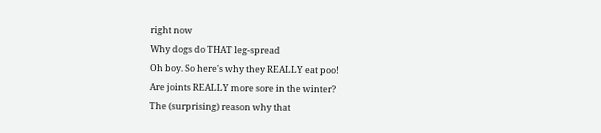right now
Why dogs do THAT leg-spread
Oh boy. So here's why they REALLY eat poo!
Are joints REALLY more sore in the winter?
The (surprising) reason why that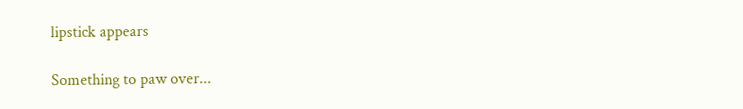lipstick appears

Something to paw over...